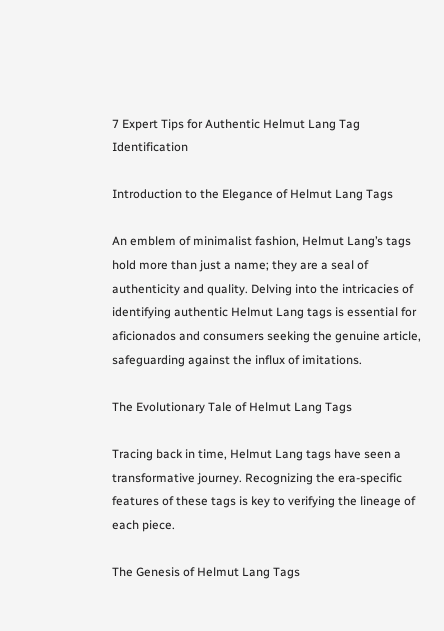7 Expert Tips for Authentic Helmut Lang Tag Identification

Introduction to the Elegance of Helmut Lang Tags

An emblem of minimalist fashion, Helmut Lang’s tags hold more than just a name; they are a seal of authenticity and quality. Delving into the intricacies of identifying authentic Helmut Lang tags is essential for aficionados and consumers seeking the genuine article, safeguarding against the influx of imitations.

The Evolutionary Tale of Helmut Lang Tags

Tracing back in time, Helmut Lang tags have seen a transformative journey. Recognizing the era-specific features of these tags is key to verifying the lineage of each piece.

The Genesis of Helmut Lang Tags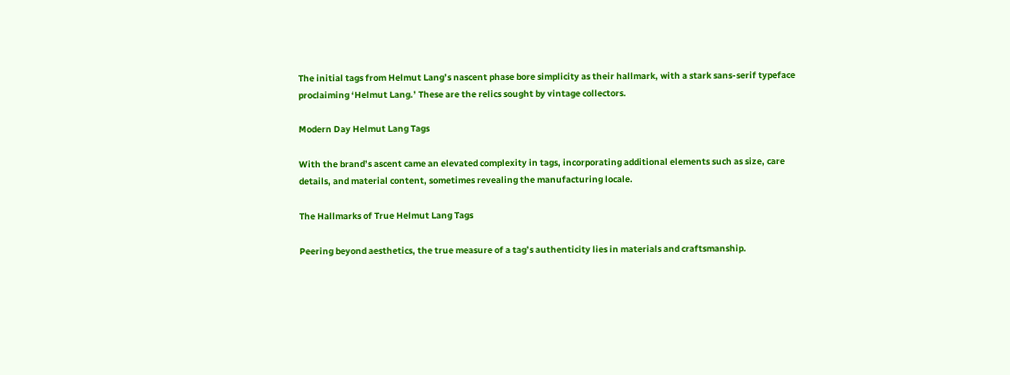The initial tags from Helmut Lang’s nascent phase bore simplicity as their hallmark, with a stark sans-serif typeface proclaiming ‘Helmut Lang.’ These are the relics sought by vintage collectors.

Modern Day Helmut Lang Tags

With the brand’s ascent came an elevated complexity in tags, incorporating additional elements such as size, care details, and material content, sometimes revealing the manufacturing locale.

The Hallmarks of True Helmut Lang Tags

Peering beyond aesthetics, the true measure of a tag’s authenticity lies in materials and craftsmanship.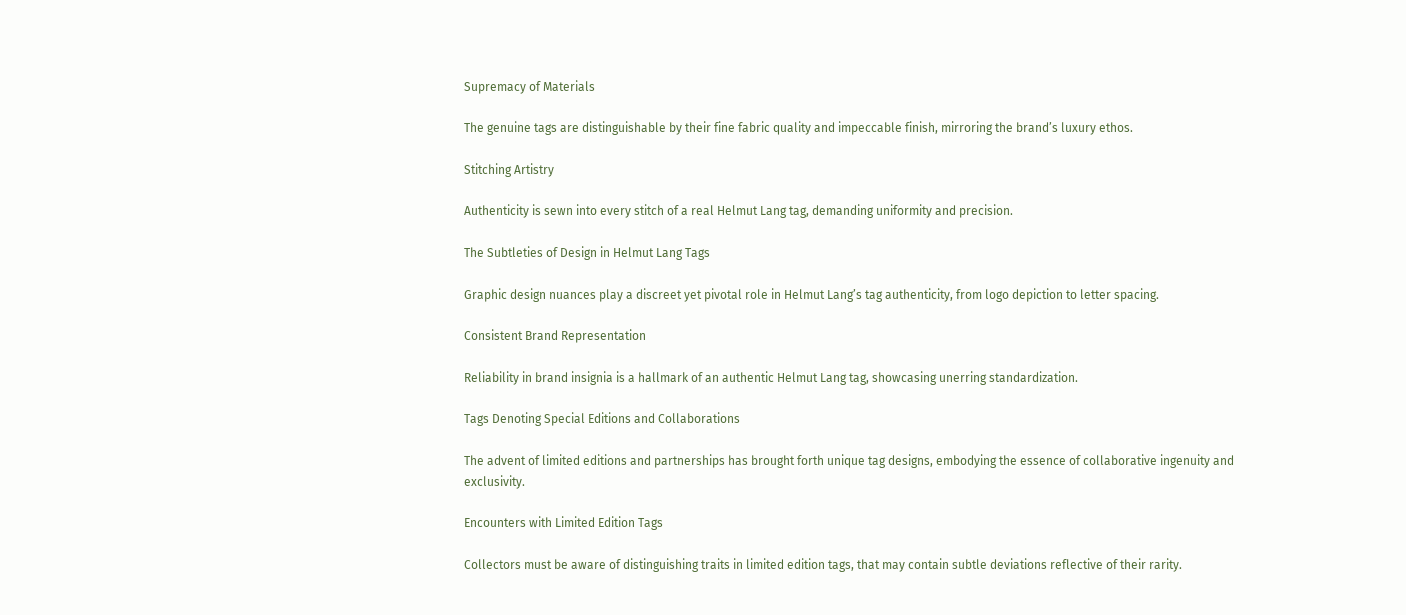Supremacy of Materials

The genuine tags are distinguishable by their fine fabric quality and impeccable finish, mirroring the brand’s luxury ethos.

Stitching Artistry

Authenticity is sewn into every stitch of a real Helmut Lang tag, demanding uniformity and precision.

The Subtleties of Design in Helmut Lang Tags

Graphic design nuances play a discreet yet pivotal role in Helmut Lang’s tag authenticity, from logo depiction to letter spacing.

Consistent Brand Representation

Reliability in brand insignia is a hallmark of an authentic Helmut Lang tag, showcasing unerring standardization.

Tags Denoting Special Editions and Collaborations

The advent of limited editions and partnerships has brought forth unique tag designs, embodying the essence of collaborative ingenuity and exclusivity.

Encounters with Limited Edition Tags

Collectors must be aware of distinguishing traits in limited edition tags, that may contain subtle deviations reflective of their rarity.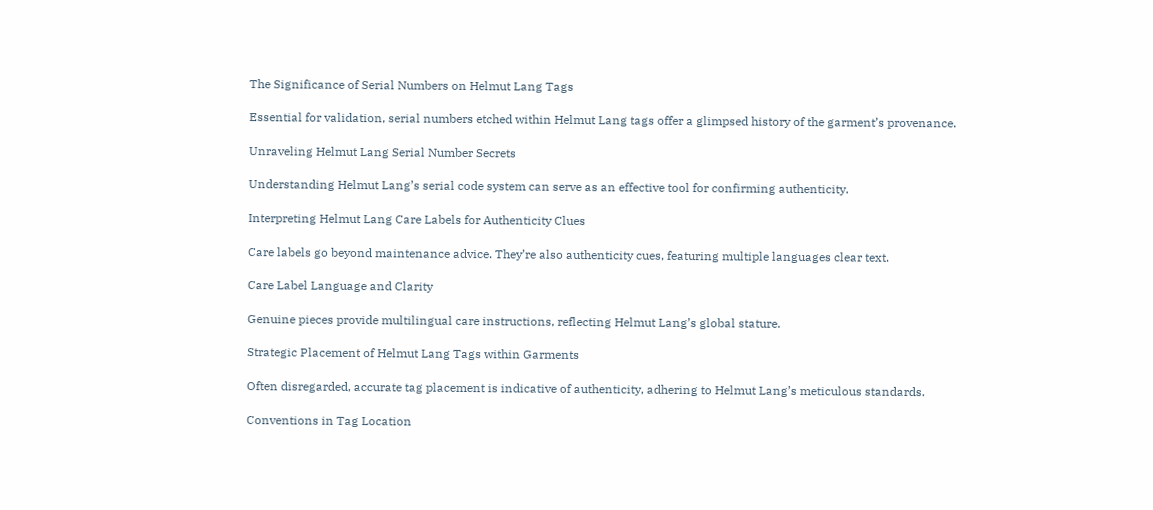The Significance of Serial Numbers on Helmut Lang Tags

Essential for validation, serial numbers etched within Helmut Lang tags offer a glimpsed history of the garment’s provenance.

Unraveling Helmut Lang Serial Number Secrets

Understanding Helmut Lang’s serial code system can serve as an effective tool for confirming authenticity.

Interpreting Helmut Lang Care Labels for Authenticity Clues

Care labels go beyond maintenance advice. They’re also authenticity cues, featuring multiple languages clear text.

Care Label Language and Clarity

Genuine pieces provide multilingual care instructions, reflecting Helmut Lang’s global stature.

Strategic Placement of Helmut Lang Tags within Garments

Often disregarded, accurate tag placement is indicative of authenticity, adhering to Helmut Lang’s meticulous standards.

Conventions in Tag Location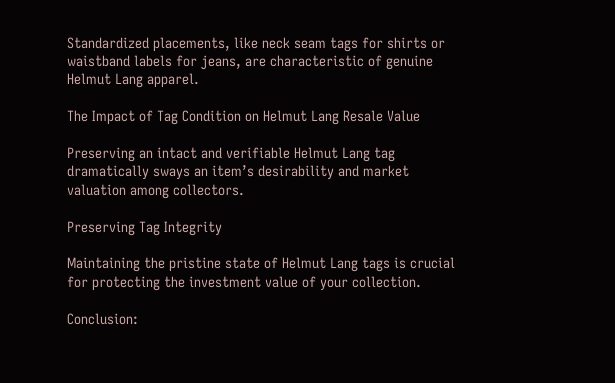Standardized placements, like neck seam tags for shirts or waistband labels for jeans, are characteristic of genuine Helmut Lang apparel.

The Impact of Tag Condition on Helmut Lang Resale Value

Preserving an intact and verifiable Helmut Lang tag dramatically sways an item’s desirability and market valuation among collectors.

Preserving Tag Integrity

Maintaining the pristine state of Helmut Lang tags is crucial for protecting the investment value of your collection.

Conclusion: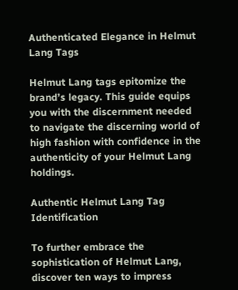Authenticated Elegance in Helmut Lang Tags

Helmut Lang tags epitomize the brand’s legacy. This guide equips you with the discernment needed to navigate the discerning world of high fashion with confidence in the authenticity of your Helmut Lang holdings.

Authentic Helmut Lang Tag Identification

To further embrace the sophistication of Helmut Lang, discover ten ways to impress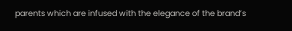parents which are infused with the elegance of the brand’s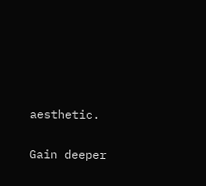aesthetic.

Gain deeper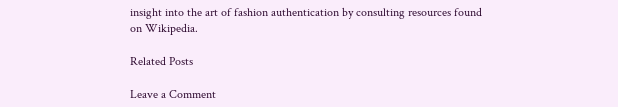insight into the art of fashion authentication by consulting resources found on Wikipedia.

Related Posts

Leave a Comment